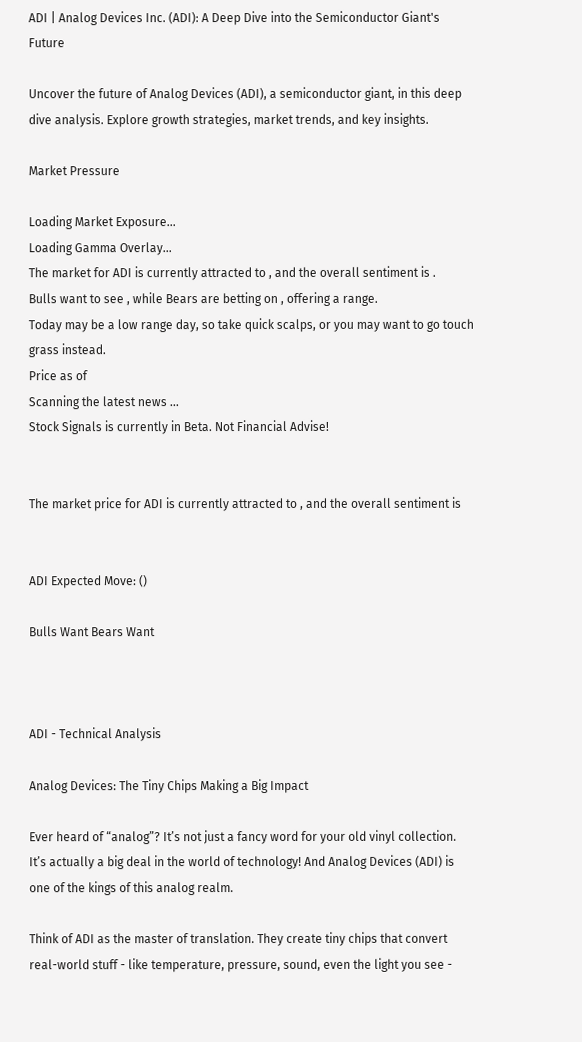ADI | Analog Devices Inc. (ADI): A Deep Dive into the Semiconductor Giant's Future

Uncover the future of Analog Devices (ADI), a semiconductor giant, in this deep dive analysis. Explore growth strategies, market trends, and key insights.

Market Pressure

Loading Market Exposure...
Loading Gamma Overlay...
The market for ADI is currently attracted to , and the overall sentiment is .
Bulls want to see , while Bears are betting on , offering a range.
Today may be a low range day, so take quick scalps, or you may want to go touch grass instead.
Price as of
Scanning the latest news ...
Stock Signals is currently in Beta. Not Financial Advise!


The market price for ADI is currently attracted to , and the overall sentiment is


ADI Expected Move: ()

Bulls Want Bears Want



ADI - Technical Analysis

Analog Devices: The Tiny Chips Making a Big Impact

Ever heard of “analog”? It’s not just a fancy word for your old vinyl collection. It’s actually a big deal in the world of technology! And Analog Devices (ADI) is one of the kings of this analog realm.

Think of ADI as the master of translation. They create tiny chips that convert real-world stuff - like temperature, pressure, sound, even the light you see -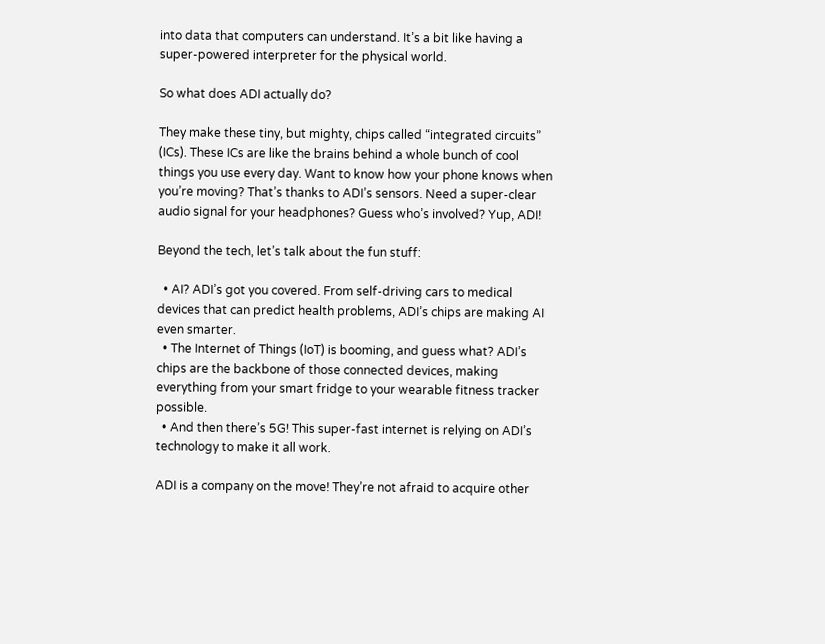into data that computers can understand. It’s a bit like having a super-powered interpreter for the physical world.

So what does ADI actually do?

They make these tiny, but mighty, chips called “integrated circuits” (ICs). These ICs are like the brains behind a whole bunch of cool things you use every day. Want to know how your phone knows when you’re moving? That’s thanks to ADI’s sensors. Need a super-clear audio signal for your headphones? Guess who’s involved? Yup, ADI!

Beyond the tech, let’s talk about the fun stuff:

  • AI? ADI’s got you covered. From self-driving cars to medical devices that can predict health problems, ADI’s chips are making AI even smarter.
  • The Internet of Things (IoT) is booming, and guess what? ADI’s chips are the backbone of those connected devices, making everything from your smart fridge to your wearable fitness tracker possible.
  • And then there’s 5G! This super-fast internet is relying on ADI’s technology to make it all work.

ADI is a company on the move! They’re not afraid to acquire other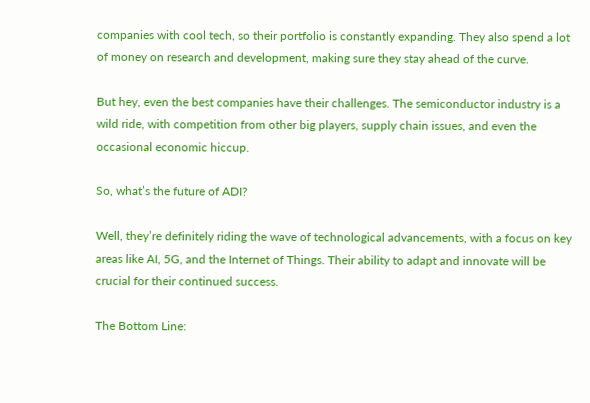companies with cool tech, so their portfolio is constantly expanding. They also spend a lot of money on research and development, making sure they stay ahead of the curve.

But hey, even the best companies have their challenges. The semiconductor industry is a wild ride, with competition from other big players, supply chain issues, and even the occasional economic hiccup.

So, what’s the future of ADI?

Well, they’re definitely riding the wave of technological advancements, with a focus on key areas like AI, 5G, and the Internet of Things. Their ability to adapt and innovate will be crucial for their continued success.

The Bottom Line: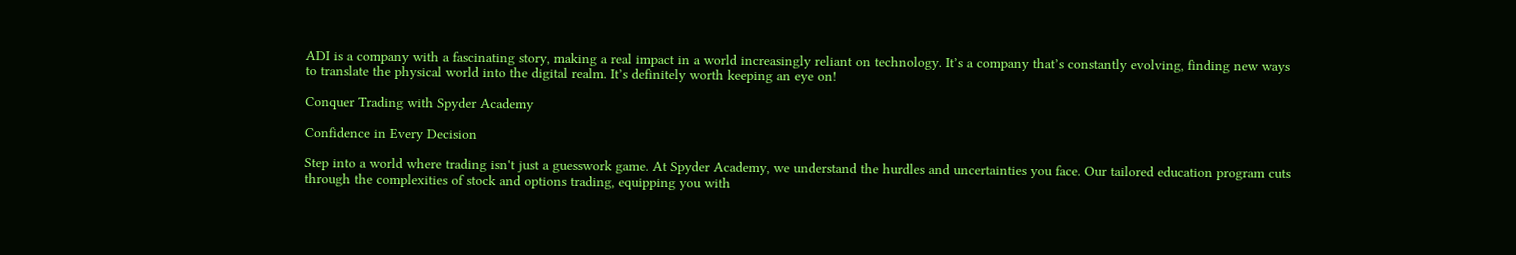ADI is a company with a fascinating story, making a real impact in a world increasingly reliant on technology. It’s a company that’s constantly evolving, finding new ways to translate the physical world into the digital realm. It’s definitely worth keeping an eye on!

Conquer Trading with Spyder Academy

Confidence in Every Decision

Step into a world where trading isn't just a guesswork game. At Spyder Academy, we understand the hurdles and uncertainties you face. Our tailored education program cuts through the complexities of stock and options trading, equipping you with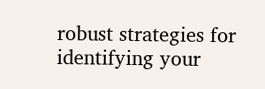robust strategies for identifying your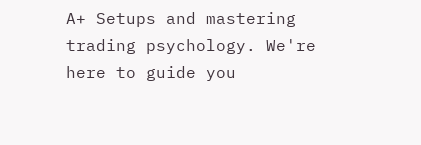A+ Setups and mastering trading psychology. We're here to guide you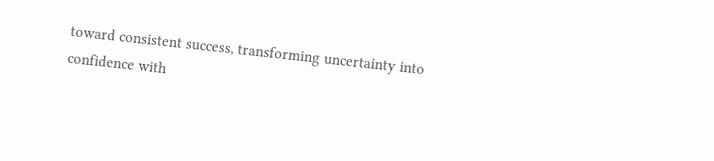toward consistent success, transforming uncertainty into confidence with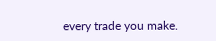every trade you make.